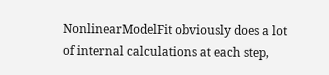NonlinearModelFit obviously does a lot of internal calculations at each step,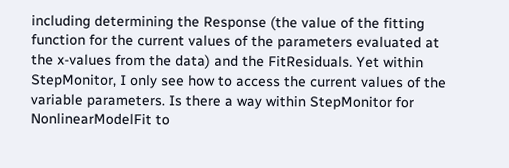including determining the Response (the value of the fitting function for the current values of the parameters evaluated at the x-values from the data) and the FitResiduals. Yet within StepMonitor, I only see how to access the current values of the variable parameters. Is there a way within StepMonitor for NonlinearModelFit to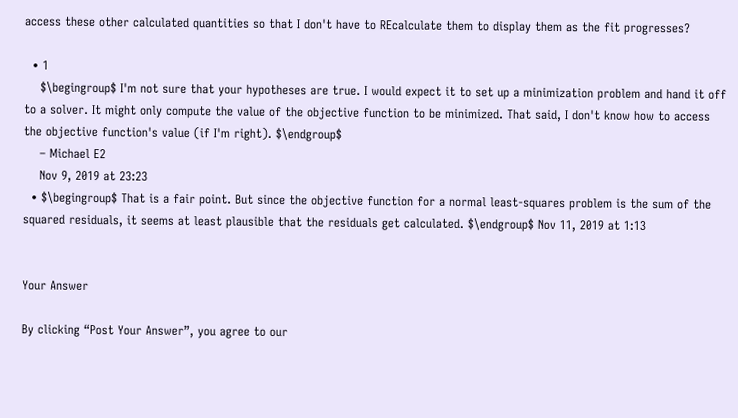access these other calculated quantities so that I don't have to REcalculate them to display them as the fit progresses?

  • 1
    $\begingroup$ I'm not sure that your hypotheses are true. I would expect it to set up a minimization problem and hand it off to a solver. It might only compute the value of the objective function to be minimized. That said, I don't know how to access the objective function's value (if I'm right). $\endgroup$
    – Michael E2
    Nov 9, 2019 at 23:23
  • $\begingroup$ That is a fair point. But since the objective function for a normal least-squares problem is the sum of the squared residuals, it seems at least plausible that the residuals get calculated. $\endgroup$ Nov 11, 2019 at 1:13


Your Answer

By clicking “Post Your Answer”, you agree to our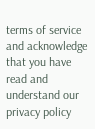terms of service and acknowledge that you have read and understand our privacy policy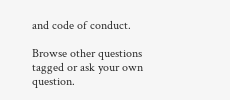and code of conduct.

Browse other questions tagged or ask your own question.